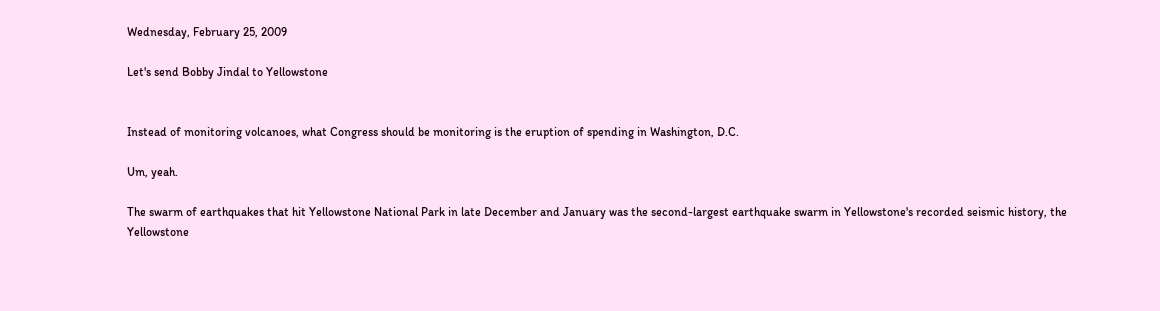Wednesday, February 25, 2009

Let's send Bobby Jindal to Yellowstone


Instead of monitoring volcanoes, what Congress should be monitoring is the eruption of spending in Washington, D.C.

Um, yeah.

The swarm of earthquakes that hit Yellowstone National Park in late December and January was the second-largest earthquake swarm in Yellowstone's recorded seismic history, the Yellowstone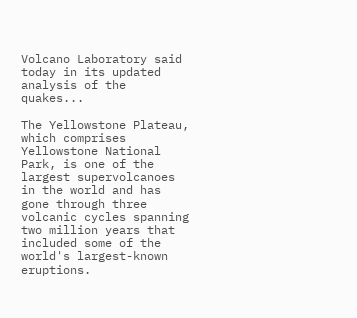Volcano Laboratory said today in its updated analysis of the quakes...

The Yellowstone Plateau, which comprises Yellowstone National Park, is one of the largest supervolcanoes in the world and has gone through three volcanic cycles spanning two million years that included some of the world's largest-known eruptions.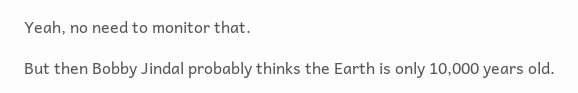Yeah, no need to monitor that.

But then Bobby Jindal probably thinks the Earth is only 10,000 years old.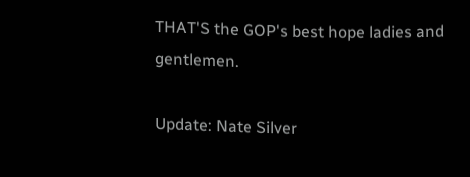THAT'S the GOP's best hope ladies and gentlemen.

Update: Nate Silver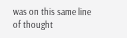was on this same line of thought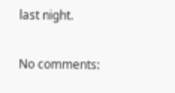last night.

No comments: